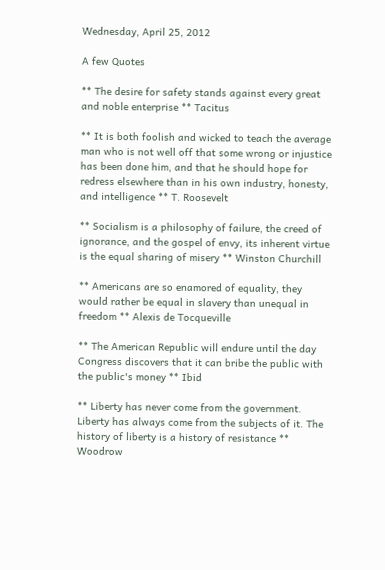Wednesday, April 25, 2012

A few Quotes

** The desire for safety stands against every great and noble enterprise ** Tacitus

** It is both foolish and wicked to teach the average man who is not well off that some wrong or injustice has been done him, and that he should hope for redress elsewhere than in his own industry, honesty, and intelligence ** T. Roosevelt

** Socialism is a philosophy of failure, the creed of ignorance, and the gospel of envy, its inherent virtue is the equal sharing of misery ** Winston Churchill

** Americans are so enamored of equality, they would rather be equal in slavery than unequal in freedom ** Alexis de Tocqueville

** The American Republic will endure until the day Congress discovers that it can bribe the public with the public's money ** Ibid

** Liberty has never come from the government. Liberty has always come from the subjects of it. The history of liberty is a history of resistance ** Woodrow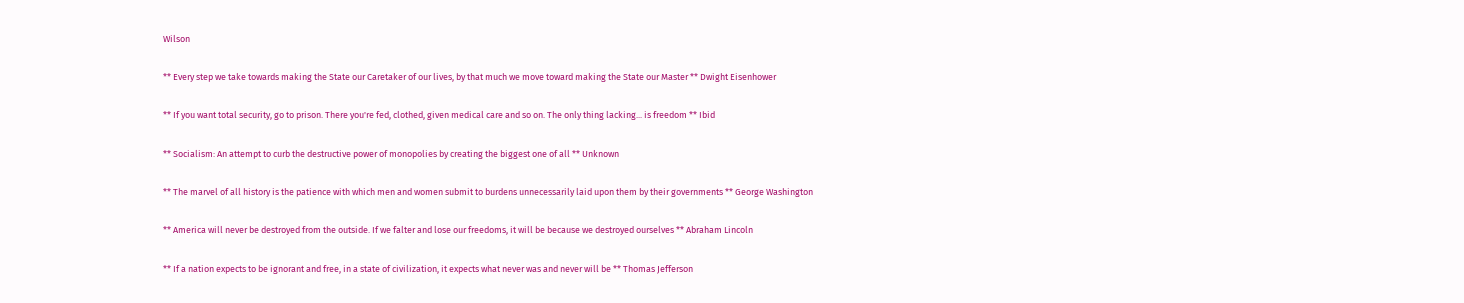Wilson

** Every step we take towards making the State our Caretaker of our lives, by that much we move toward making the State our Master ** Dwight Eisenhower

** If you want total security, go to prison. There you're fed, clothed, given medical care and so on. The only thing lacking... is freedom ** Ibid

** Socialism: An attempt to curb the destructive power of monopolies by creating the biggest one of all ** Unknown

** The marvel of all history is the patience with which men and women submit to burdens unnecessarily laid upon them by their governments ** George Washington

** America will never be destroyed from the outside. If we falter and lose our freedoms, it will be because we destroyed ourselves ** Abraham Lincoln

** If a nation expects to be ignorant and free, in a state of civilization, it expects what never was and never will be ** Thomas Jefferson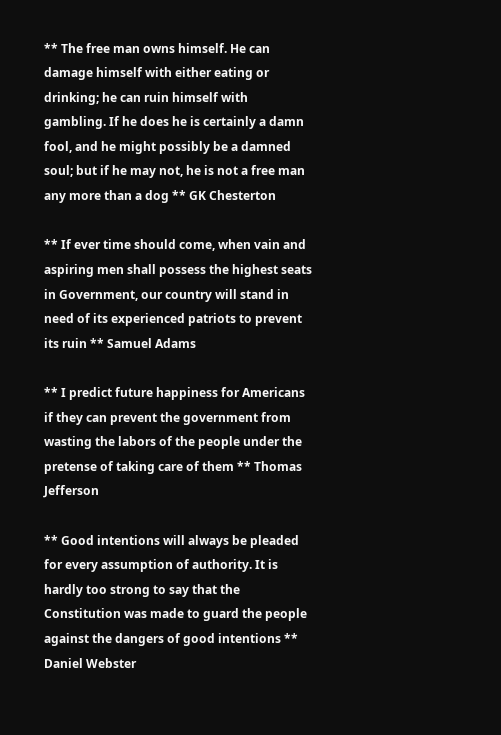** The free man owns himself. He can damage himself with either eating or drinking; he can ruin himself with gambling. If he does he is certainly a damn fool, and he might possibly be a damned soul; but if he may not, he is not a free man any more than a dog ** GK Chesterton

** If ever time should come, when vain and aspiring men shall possess the highest seats in Government, our country will stand in need of its experienced patriots to prevent its ruin ** Samuel Adams

** I predict future happiness for Americans if they can prevent the government from wasting the labors of the people under the pretense of taking care of them ** Thomas Jefferson

** Good intentions will always be pleaded for every assumption of authority. It is hardly too strong to say that the Constitution was made to guard the people against the dangers of good intentions ** Daniel Webster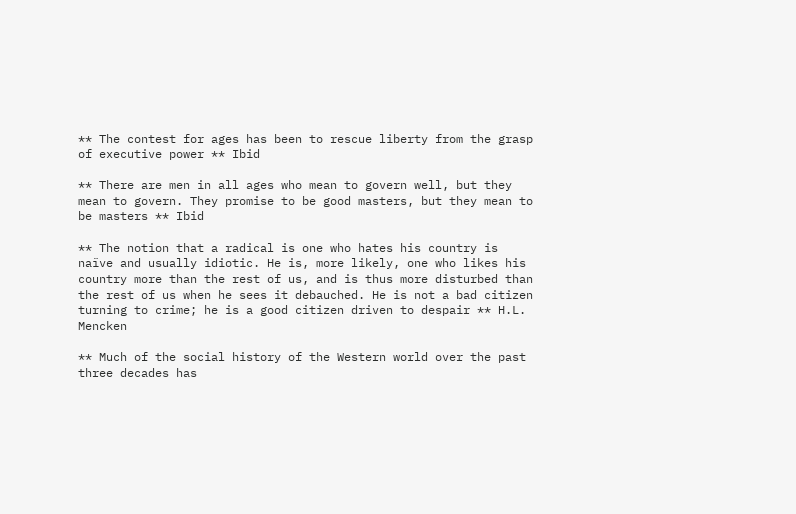** The contest for ages has been to rescue liberty from the grasp of executive power ** Ibid

** There are men in all ages who mean to govern well, but they mean to govern. They promise to be good masters, but they mean to be masters ** Ibid

** The notion that a radical is one who hates his country is naïve and usually idiotic. He is, more likely, one who likes his country more than the rest of us, and is thus more disturbed than the rest of us when he sees it debauched. He is not a bad citizen turning to crime; he is a good citizen driven to despair ** H.L. Mencken

** Much of the social history of the Western world over the past three decades has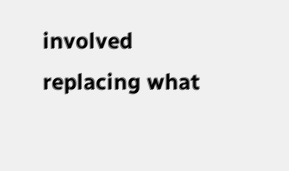involved replacing what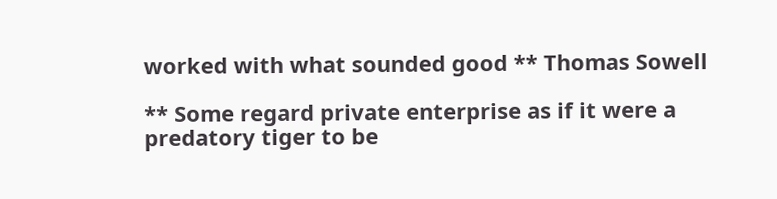worked with what sounded good ** Thomas Sowell

** Some regard private enterprise as if it were a predatory tiger to be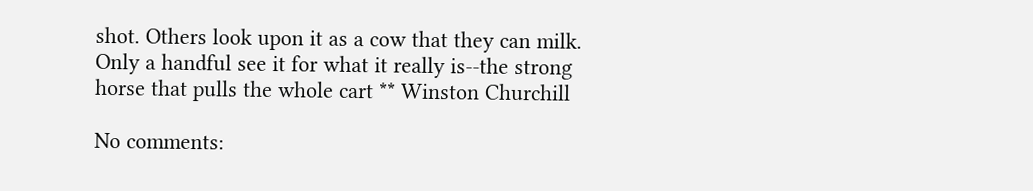shot. Others look upon it as a cow that they can milk. Only a handful see it for what it really is--the strong horse that pulls the whole cart ** Winston Churchill

No comments: